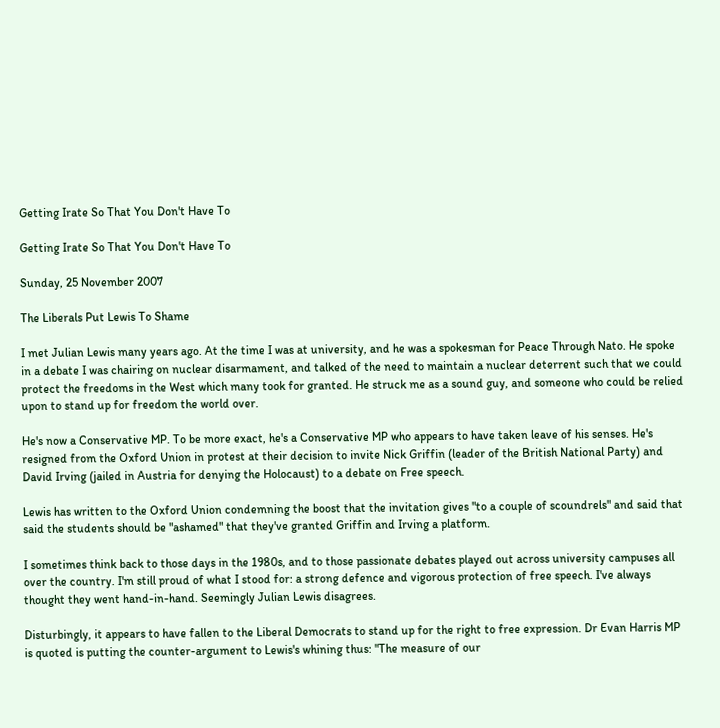Getting Irate So That You Don't Have To

Getting Irate So That You Don't Have To

Sunday, 25 November 2007

The Liberals Put Lewis To Shame

I met Julian Lewis many years ago. At the time I was at university, and he was a spokesman for Peace Through Nato. He spoke in a debate I was chairing on nuclear disarmament, and talked of the need to maintain a nuclear deterrent such that we could protect the freedoms in the West which many took for granted. He struck me as a sound guy, and someone who could be relied upon to stand up for freedom the world over.

He's now a Conservative MP. To be more exact, he's a Conservative MP who appears to have taken leave of his senses. He's resigned from the Oxford Union in protest at their decision to invite Nick Griffin (leader of the British National Party) and David Irving (jailed in Austria for denying the Holocaust) to a debate on Free speech.

Lewis has written to the Oxford Union condemning the boost that the invitation gives "to a couple of scoundrels" and said that said the students should be "ashamed" that they've granted Griffin and Irving a platform.

I sometimes think back to those days in the 1980s, and to those passionate debates played out across university campuses all over the country. I'm still proud of what I stood for: a strong defence and vigorous protection of free speech. I've always thought they went hand-in-hand. Seemingly Julian Lewis disagrees.

Disturbingly, it appears to have fallen to the Liberal Democrats to stand up for the right to free expression. Dr Evan Harris MP is quoted is putting the counter-argument to Lewis's whining thus: "The measure of our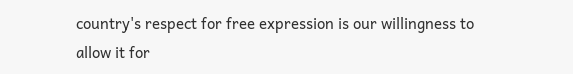country's respect for free expression is our willingness to allow it for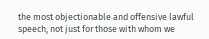the most objectionable and offensive lawful speech, not just for those with whom we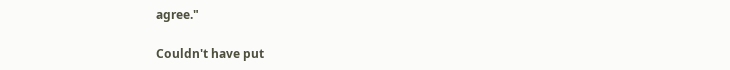agree."

Couldn't have put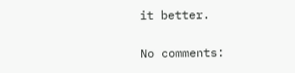it better.

No comments: